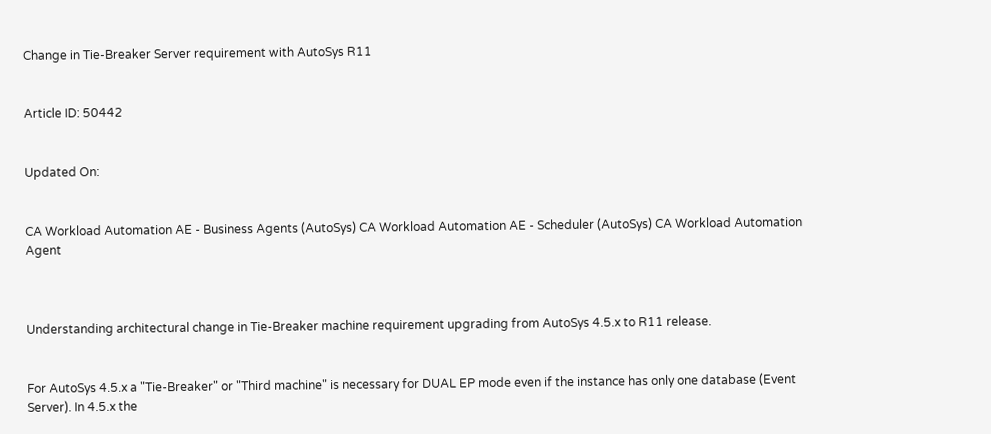Change in Tie-Breaker Server requirement with AutoSys R11


Article ID: 50442


Updated On:


CA Workload Automation AE - Business Agents (AutoSys) CA Workload Automation AE - Scheduler (AutoSys) CA Workload Automation Agent



Understanding architectural change in Tie-Breaker machine requirement upgrading from AutoSys 4.5.x to R11 release.


For AutoSys 4.5.x a "Tie-Breaker" or "Third machine" is necessary for DUAL EP mode even if the instance has only one database (Event Server). In 4.5.x the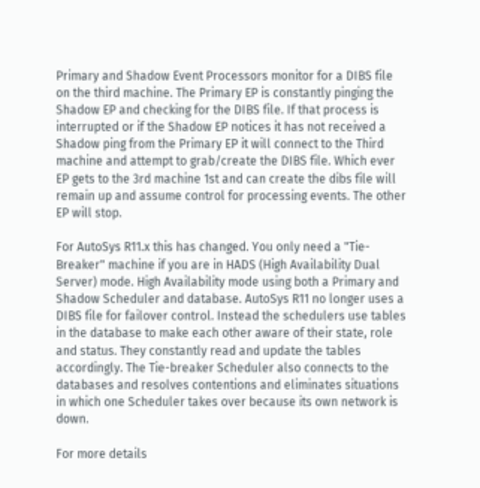Primary and Shadow Event Processors monitor for a DIBS file on the third machine. The Primary EP is constantly pinging the Shadow EP and checking for the DIBS file. If that process is interrupted or if the Shadow EP notices it has not received a Shadow ping from the Primary EP it will connect to the Third machine and attempt to grab/create the DIBS file. Which ever EP gets to the 3rd machine 1st and can create the dibs file will remain up and assume control for processing events. The other EP will stop.

For AutoSys R11.x this has changed. You only need a "Tie-Breaker" machine if you are in HADS (High Availability Dual Server) mode. High Availability mode using both a Primary and Shadow Scheduler and database. AutoSys R11 no longer uses a DIBS file for failover control. Instead the schedulers use tables in the database to make each other aware of their state, role and status. They constantly read and update the tables accordingly. The Tie-breaker Scheduler also connects to the databases and resolves contentions and eliminates situations in which one Scheduler takes over because its own network is down.

For more details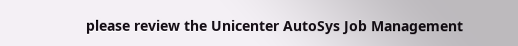please review the Unicenter AutoSys Job Management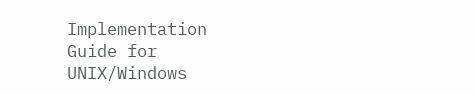Implementation Guide for UNIX/Windows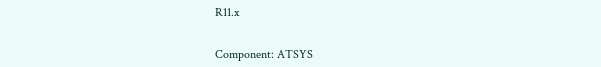R11.x


Component: ATSYS